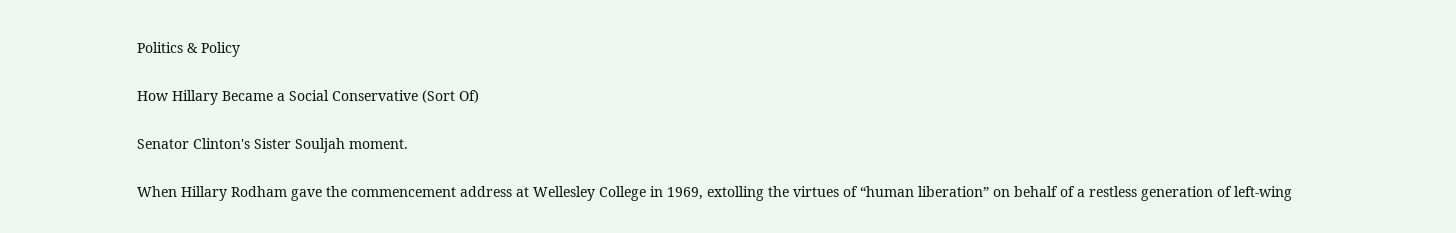Politics & Policy

How Hillary Became a Social Conservative (Sort Of)

Senator Clinton's Sister Souljah moment.

When Hillary Rodham gave the commencement address at Wellesley College in 1969, extolling the virtues of “human liberation” on behalf of a restless generation of left-wing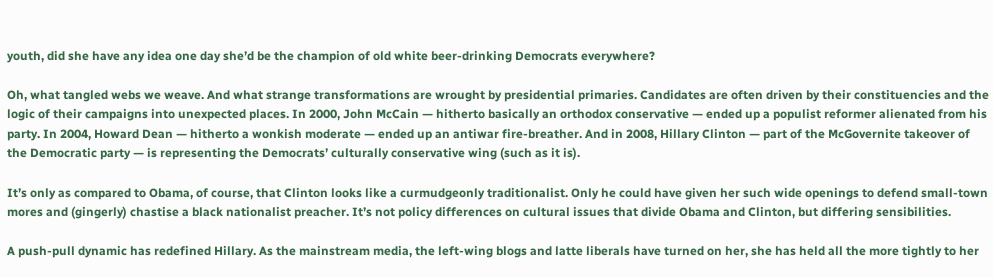youth, did she have any idea one day she’d be the champion of old white beer-drinking Democrats everywhere?

Oh, what tangled webs we weave. And what strange transformations are wrought by presidential primaries. Candidates are often driven by their constituencies and the logic of their campaigns into unexpected places. In 2000, John McCain — hitherto basically an orthodox conservative — ended up a populist reformer alienated from his party. In 2004, Howard Dean — hitherto a wonkish moderate — ended up an antiwar fire-breather. And in 2008, Hillary Clinton — part of the McGovernite takeover of the Democratic party — is representing the Democrats’ culturally conservative wing (such as it is).

It’s only as compared to Obama, of course, that Clinton looks like a curmudgeonly traditionalist. Only he could have given her such wide openings to defend small-town mores and (gingerly) chastise a black nationalist preacher. It’s not policy differences on cultural issues that divide Obama and Clinton, but differing sensibilities.

A push-pull dynamic has redefined Hillary. As the mainstream media, the left-wing blogs and latte liberals have turned on her, she has held all the more tightly to her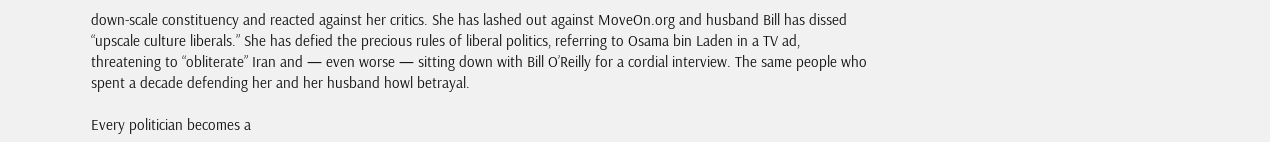down-scale constituency and reacted against her critics. She has lashed out against MoveOn.org and husband Bill has dissed “upscale culture liberals.” She has defied the precious rules of liberal politics, referring to Osama bin Laden in a TV ad, threatening to “obliterate” Iran and — even worse — sitting down with Bill O’Reilly for a cordial interview. The same people who spent a decade defending her and her husband howl betrayal.

Every politician becomes a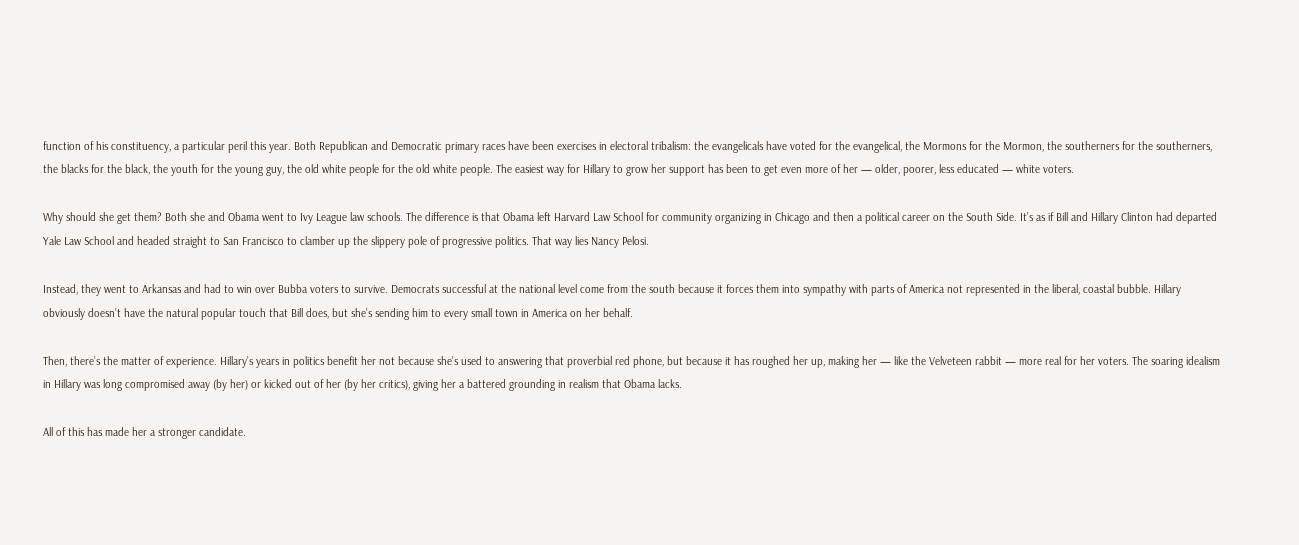function of his constituency, a particular peril this year. Both Republican and Democratic primary races have been exercises in electoral tribalism: the evangelicals have voted for the evangelical, the Mormons for the Mormon, the southerners for the southerners, the blacks for the black, the youth for the young guy, the old white people for the old white people. The easiest way for Hillary to grow her support has been to get even more of her — older, poorer, less educated — white voters.

Why should she get them? Both she and Obama went to Ivy League law schools. The difference is that Obama left Harvard Law School for community organizing in Chicago and then a political career on the South Side. It’s as if Bill and Hillary Clinton had departed Yale Law School and headed straight to San Francisco to clamber up the slippery pole of progressive politics. That way lies Nancy Pelosi.

Instead, they went to Arkansas and had to win over Bubba voters to survive. Democrats successful at the national level come from the south because it forces them into sympathy with parts of America not represented in the liberal, coastal bubble. Hillary obviously doesn’t have the natural popular touch that Bill does, but she’s sending him to every small town in America on her behalf.

Then, there’s the matter of experience. Hillary’s years in politics benefit her not because she’s used to answering that proverbial red phone, but because it has roughed her up, making her — like the Velveteen rabbit — more real for her voters. The soaring idealism in Hillary was long compromised away (by her) or kicked out of her (by her critics), giving her a battered grounding in realism that Obama lacks.

All of this has made her a stronger candidate.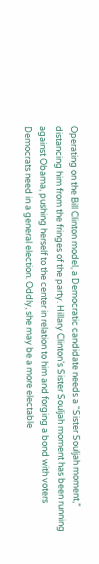Operating on the Bill Clinton model, a Democratic candidate needs a “Sister Souljah moment,” distancing him from the fringes of the party. Hillary Clinton’s Sister Souljah moment has been running against Obama, pushing herself to the center in relation to him and forging a bond with voters Democrats need in a general election. Oddly, she may be a more electable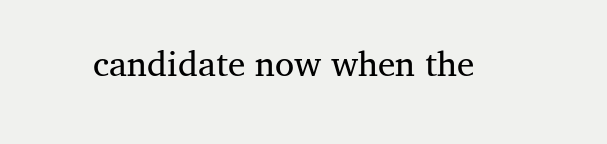candidate now when the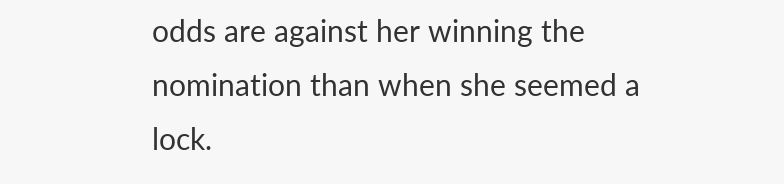odds are against her winning the nomination than when she seemed a lock.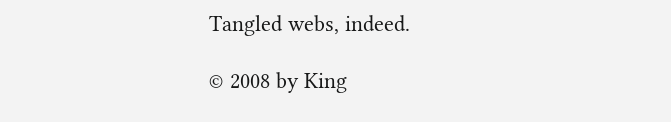Tangled webs, indeed.

© 2008 by King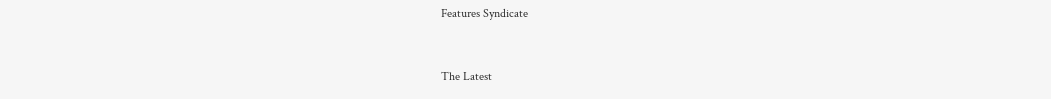Features Syndicate


The Latest